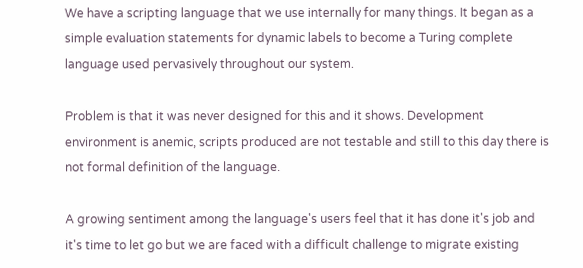We have a scripting language that we use internally for many things. It began as a simple evaluation statements for dynamic labels to become a Turing complete language used pervasively throughout our system.

Problem is that it was never designed for this and it shows. Development environment is anemic, scripts produced are not testable and still to this day there is not formal definition of the language.

A growing sentiment among the language's users feel that it has done it's job and it's time to let go but we are faced with a difficult challenge to migrate existing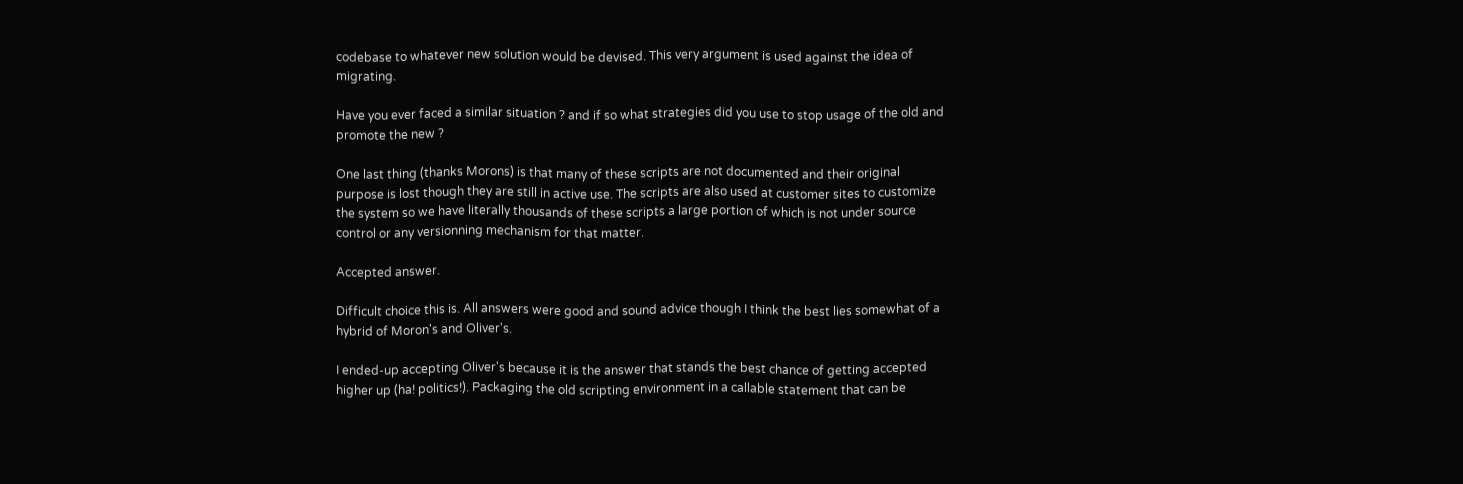codebase to whatever new solution would be devised. This very argument is used against the idea of migrating.

Have you ever faced a similar situation ? and if so what strategies did you use to stop usage of the old and promote the new ?

One last thing (thanks Morons) is that many of these scripts are not documented and their original purpose is lost though they are still in active use. The scripts are also used at customer sites to customize the system so we have literally thousands of these scripts a large portion of which is not under source control or any versionning mechanism for that matter.

Accepted answer.

Difficult choice this is. All answers were good and sound advice though I think the best lies somewhat of a hybrid of Moron's and Oliver's.

I ended-up accepting Oliver's because it is the answer that stands the best chance of getting accepted higher up (ha! politics!). Packaging the old scripting environment in a callable statement that can be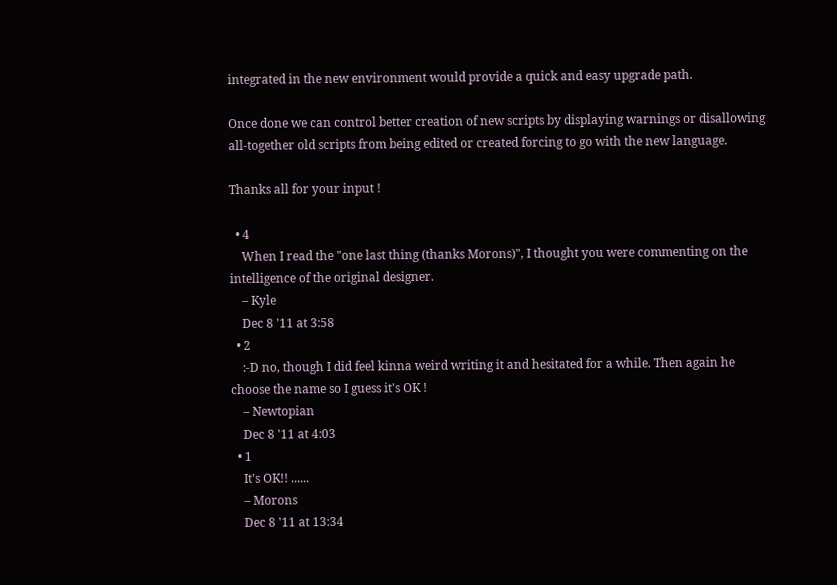integrated in the new environment would provide a quick and easy upgrade path.

Once done we can control better creation of new scripts by displaying warnings or disallowing all-together old scripts from being edited or created forcing to go with the new language.

Thanks all for your input !

  • 4
    When I read the "one last thing (thanks Morons)", I thought you were commenting on the intelligence of the original designer.
    – Kyle
    Dec 8 '11 at 3:58
  • 2
    :-D no, though I did feel kinna weird writing it and hesitated for a while. Then again he choose the name so I guess it's OK !
    – Newtopian
    Dec 8 '11 at 4:03
  • 1
    It's OK!! ......
    – Morons
    Dec 8 '11 at 13:34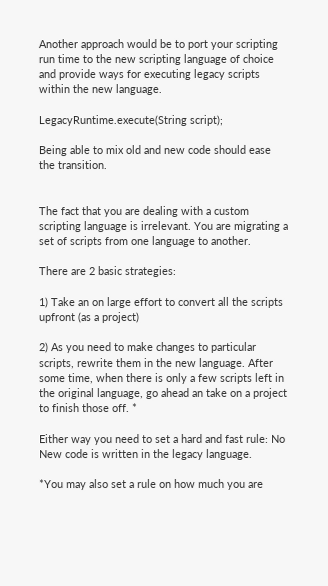Another approach would be to port your scripting run time to the new scripting language of choice and provide ways for executing legacy scripts within the new language.

LegacyRuntime.execute(String script);

Being able to mix old and new code should ease the transition.


The fact that you are dealing with a custom scripting language is irrelevant. You are migrating a set of scripts from one language to another.

There are 2 basic strategies:

1) Take an on large effort to convert all the scripts upfront (as a project)

2) As you need to make changes to particular scripts, rewrite them in the new language. After some time, when there is only a few scripts left in the original language, go ahead an take on a project to finish those off. *

Either way you need to set a hard and fast rule: No New code is written in the legacy language.

*You may also set a rule on how much you are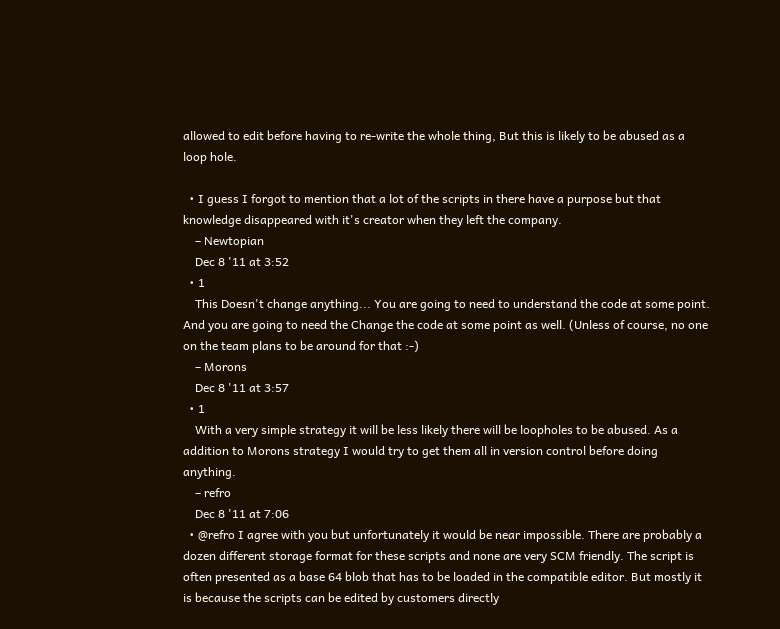allowed to edit before having to re-write the whole thing, But this is likely to be abused as a loop hole.

  • I guess I forgot to mention that a lot of the scripts in there have a purpose but that knowledge disappeared with it's creator when they left the company.
    – Newtopian
    Dec 8 '11 at 3:52
  • 1
    This Doesn't change anything... You are going to need to understand the code at some point. And you are going to need the Change the code at some point as well. (Unless of course, no one on the team plans to be around for that :-)
    – Morons
    Dec 8 '11 at 3:57
  • 1
    With a very simple strategy it will be less likely there will be loopholes to be abused. As a addition to Morons strategy I would try to get them all in version control before doing anything.
    – refro
    Dec 8 '11 at 7:06
  • @refro I agree with you but unfortunately it would be near impossible. There are probably a dozen different storage format for these scripts and none are very SCM friendly. The script is often presented as a base 64 blob that has to be loaded in the compatible editor. But mostly it is because the scripts can be edited by customers directly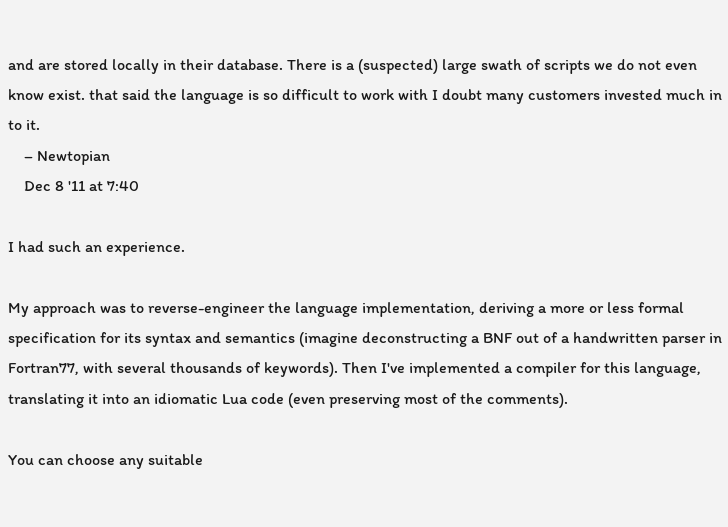and are stored locally in their database. There is a (suspected) large swath of scripts we do not even know exist. that said the language is so difficult to work with I doubt many customers invested much in to it.
    – Newtopian
    Dec 8 '11 at 7:40

I had such an experience.

My approach was to reverse-engineer the language implementation, deriving a more or less formal specification for its syntax and semantics (imagine deconstructing a BNF out of a handwritten parser in Fortran77, with several thousands of keywords). Then I've implemented a compiler for this language, translating it into an idiomatic Lua code (even preserving most of the comments).

You can choose any suitable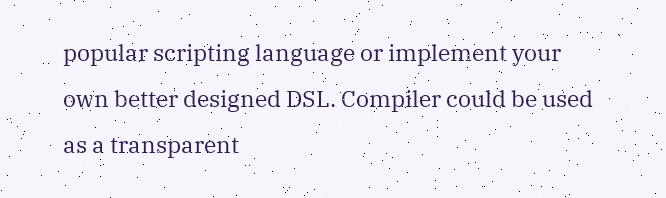popular scripting language or implement your own better designed DSL. Compiler could be used as a transparent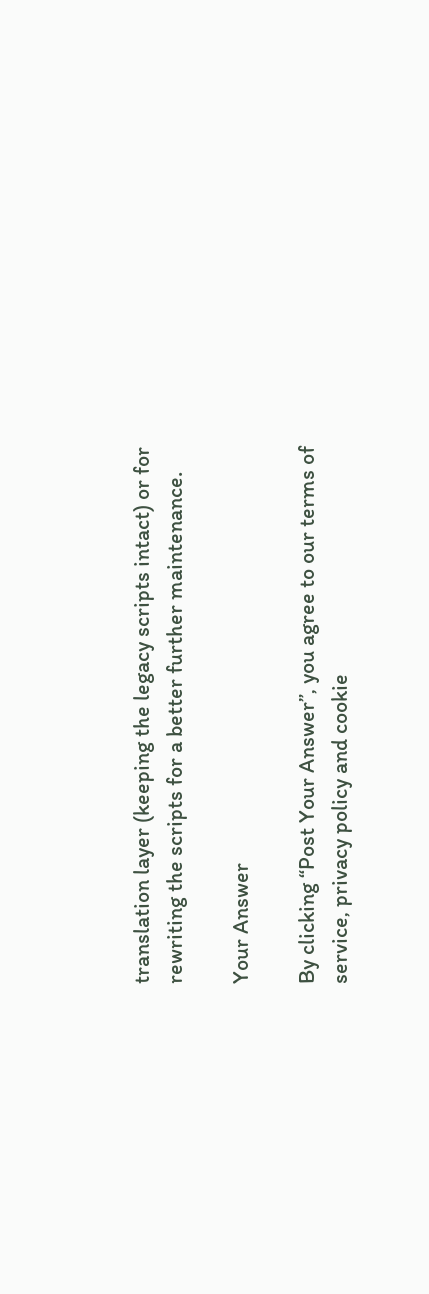translation layer (keeping the legacy scripts intact) or for rewriting the scripts for a better further maintenance.

Your Answer

By clicking “Post Your Answer”, you agree to our terms of service, privacy policy and cookie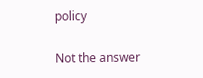policy

Not the answer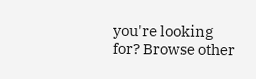you're looking for? Browse other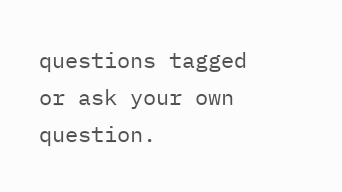questions tagged or ask your own question.